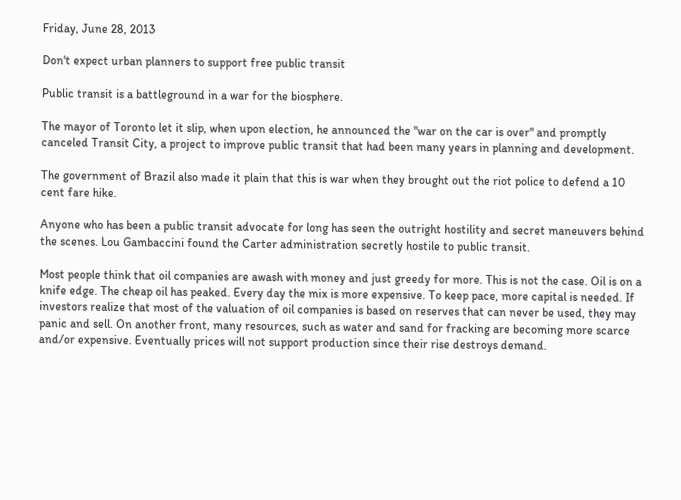Friday, June 28, 2013

Don't expect urban planners to support free public transit

Public transit is a battleground in a war for the biosphere.

The mayor of Toronto let it slip, when upon election, he announced the "war on the car is over" and promptly canceled Transit City, a project to improve public transit that had been many years in planning and development.

The government of Brazil also made it plain that this is war when they brought out the riot police to defend a 10 cent fare hike.

Anyone who has been a public transit advocate for long has seen the outright hostility and secret maneuvers behind the scenes. Lou Gambaccini found the Carter administration secretly hostile to public transit.

Most people think that oil companies are awash with money and just greedy for more. This is not the case. Oil is on a knife edge. The cheap oil has peaked. Every day the mix is more expensive. To keep pace, more capital is needed. If investors realize that most of the valuation of oil companies is based on reserves that can never be used, they may panic and sell. On another front, many resources, such as water and sand for fracking are becoming more scarce and/or expensive. Eventually prices will not support production since their rise destroys demand.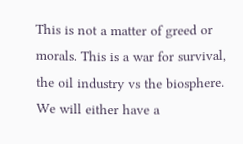This is not a matter of greed or morals. This is a war for survival, the oil industry vs the biosphere. We will either have a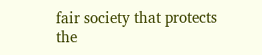fair society that protects the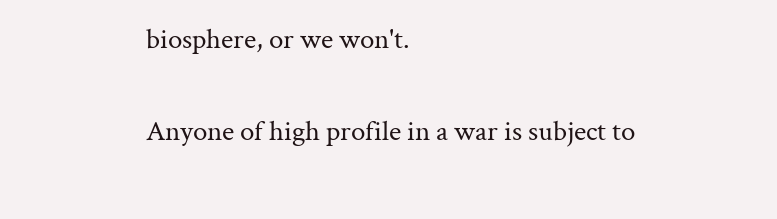biosphere, or we won't.

Anyone of high profile in a war is subject to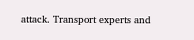attack. Transport experts and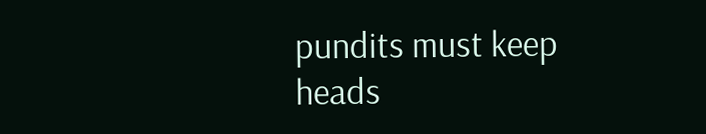pundits must keep heads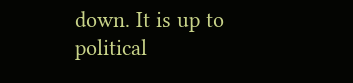down. It is up to political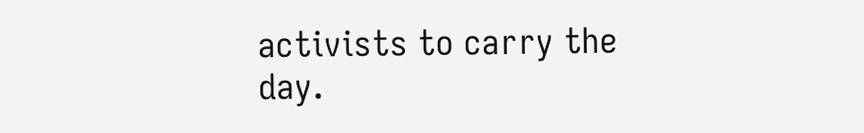activists to carry the day.